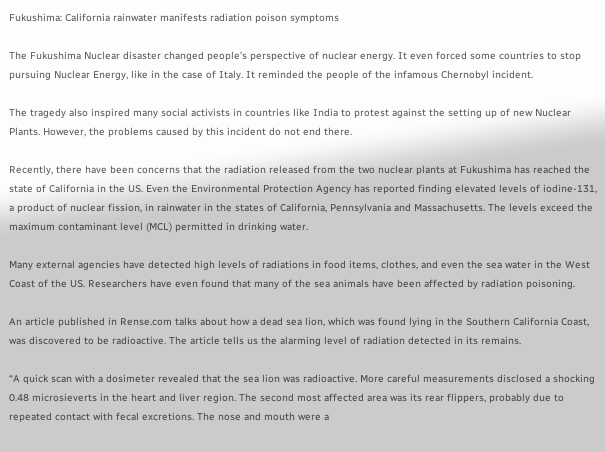Fukushima: California rainwater manifests radiation poison symptoms

The Fukushima Nuclear disaster changed people’s perspective of nuclear energy. It even forced some countries to stop pursuing Nuclear Energy, like in the case of Italy. It reminded the people of the infamous Chernobyl incident.

The tragedy also inspired many social activists in countries like India to protest against the setting up of new Nuclear Plants. However, the problems caused by this incident do not end there.

Recently, there have been concerns that the radiation released from the two nuclear plants at Fukushima has reached the state of California in the US. Even the Environmental Protection Agency has reported finding elevated levels of iodine-131, a product of nuclear fission, in rainwater in the states of California, Pennsylvania and Massachusetts. The levels exceed the maximum contaminant level (MCL) permitted in drinking water.

Many external agencies have detected high levels of radiations in food items, clothes, and even the sea water in the West Coast of the US. Researchers have even found that many of the sea animals have been affected by radiation poisoning.

An article published in Rense.com talks about how a dead sea lion, which was found lying in the Southern California Coast, was discovered to be radioactive. The article tells us the alarming level of radiation detected in its remains.

“A quick scan with a dosimeter revealed that the sea lion was radioactive. More careful measurements disclosed a shocking 0.48 microsieverts in the heart and liver region. The second most affected area was its rear flippers, probably due to repeated contact with fecal excretions. The nose and mouth were a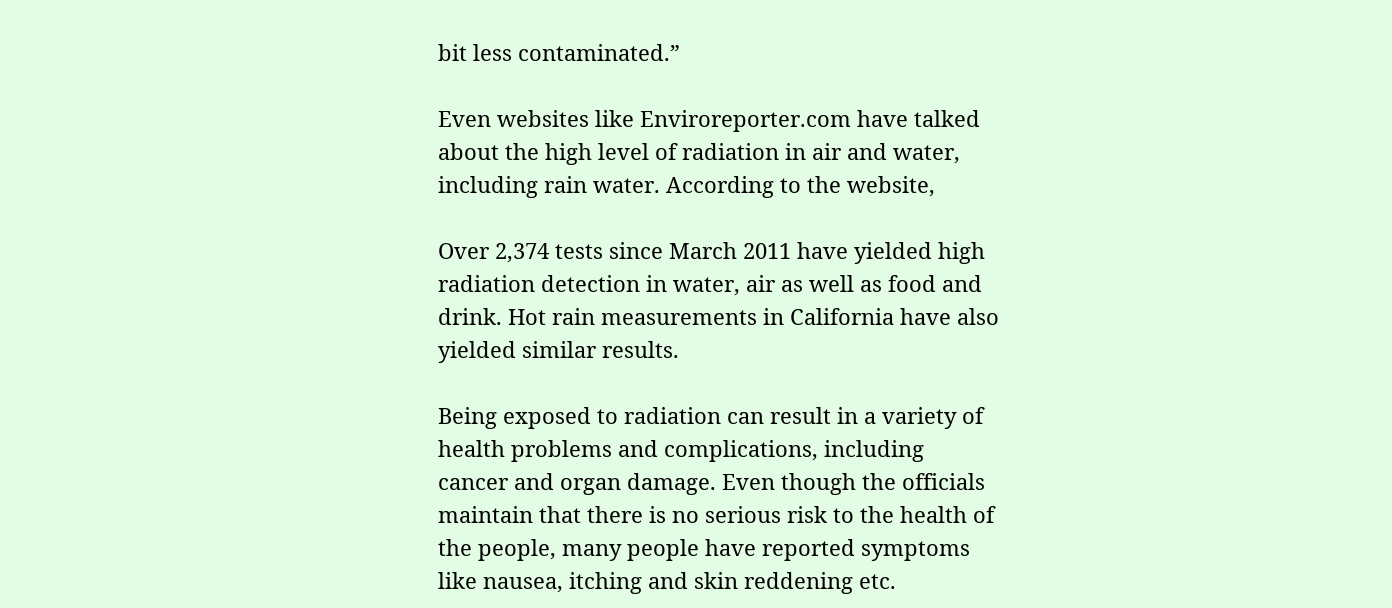bit less contaminated.”

Even websites like Enviroreporter.com have talked about the high level of radiation in air and water, including rain water. According to the website,

Over 2,374 tests since March 2011 have yielded high radiation detection in water, air as well as food and drink. Hot rain measurements in California have also yielded similar results.

Being exposed to radiation can result in a variety of health problems and complications, including cancer and organ damage. Even though the officials maintain that there is no serious risk to the health of the people, many people have reported symptoms like nausea, itching and skin reddening etc.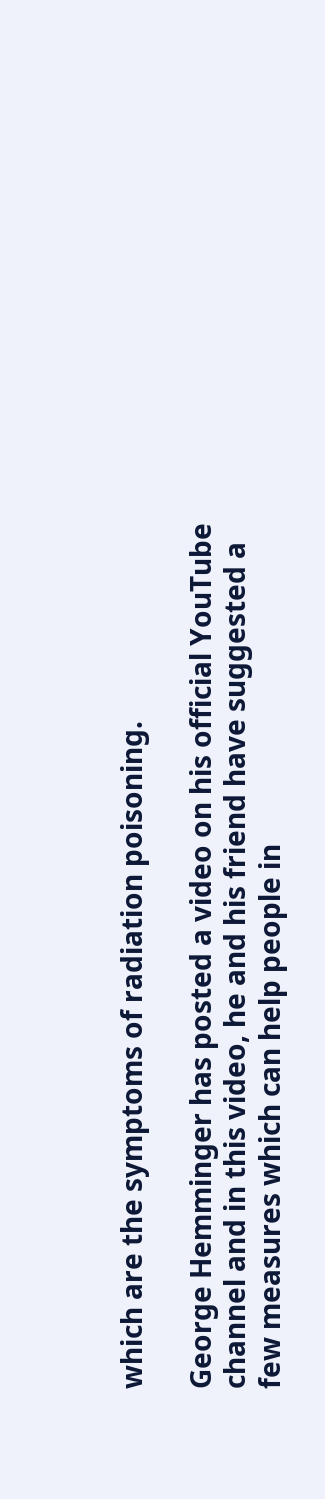which are the symptoms of radiation poisoning.

George Hemminger has posted a video on his official YouTube channel and in this video, he and his friend have suggested a few measures which can help people in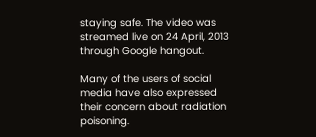staying safe. The video was streamed live on 24 April, 2013 through Google hangout.

Many of the users of social media have also expressed their concern about radiation poisoning.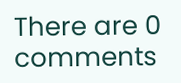There are 0 comments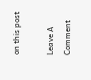on this post

Leave A Comment